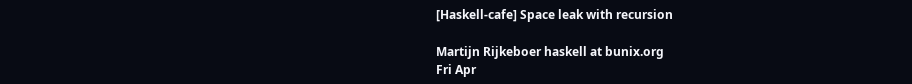[Haskell-cafe] Space leak with recursion

Martijn Rijkeboer haskell at bunix.org
Fri Apr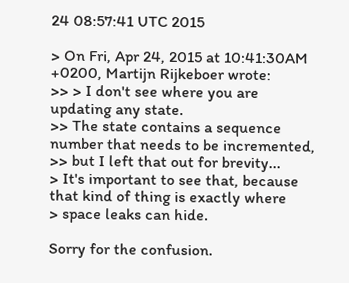24 08:57:41 UTC 2015

> On Fri, Apr 24, 2015 at 10:41:30AM +0200, Martijn Rijkeboer wrote:
>> > I don't see where you are updating any state.
>> The state contains a sequence number that needs to be incremented,
>> but I left that out for brevity...
> It's important to see that, because that kind of thing is exactly where
> space leaks can hide.

Sorry for the confusion.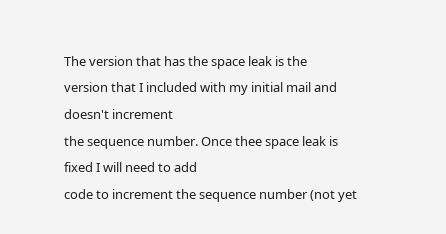The version that has the space leak is the
version that I included with my initial mail and doesn't increment
the sequence number. Once thee space leak is fixed I will need to add
code to increment the sequence number (not yet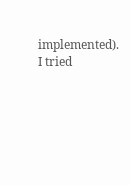implemented). I tried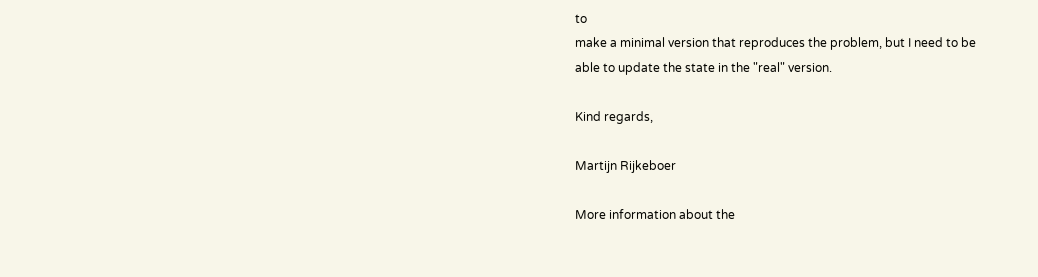to
make a minimal version that reproduces the problem, but I need to be
able to update the state in the "real" version.

Kind regards,

Martijn Rijkeboer

More information about the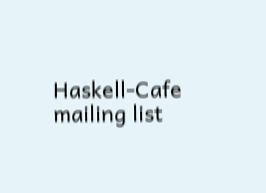Haskell-Cafe mailing list